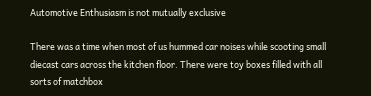Automotive Enthusiasm is not mutually exclusive

There was a time when most of us hummed car noises while scooting small diecast cars across the kitchen floor. There were toy boxes filled with all sorts of matchbox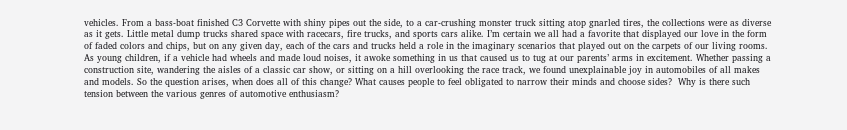vehicles. From a bass-boat finished C3 Corvette with shiny pipes out the side, to a car-crushing monster truck sitting atop gnarled tires, the collections were as diverse as it gets. Little metal dump trucks shared space with racecars, fire trucks, and sports cars alike. I’m certain we all had a favorite that displayed our love in the form of faded colors and chips, but on any given day, each of the cars and trucks held a role in the imaginary scenarios that played out on the carpets of our living rooms. As young children, if a vehicle had wheels and made loud noises, it awoke something in us that caused us to tug at our parents’ arms in excitement. Whether passing a construction site, wandering the aisles of a classic car show, or sitting on a hill overlooking the race track, we found unexplainable joy in automobiles of all makes and models. So the question arises, when does all of this change? What causes people to feel obligated to narrow their minds and choose sides?  Why is there such tension between the various genres of automotive enthusiasm?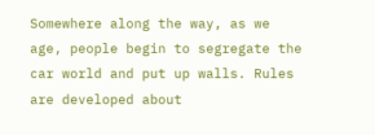Somewhere along the way, as we age, people begin to segregate the car world and put up walls. Rules are developed about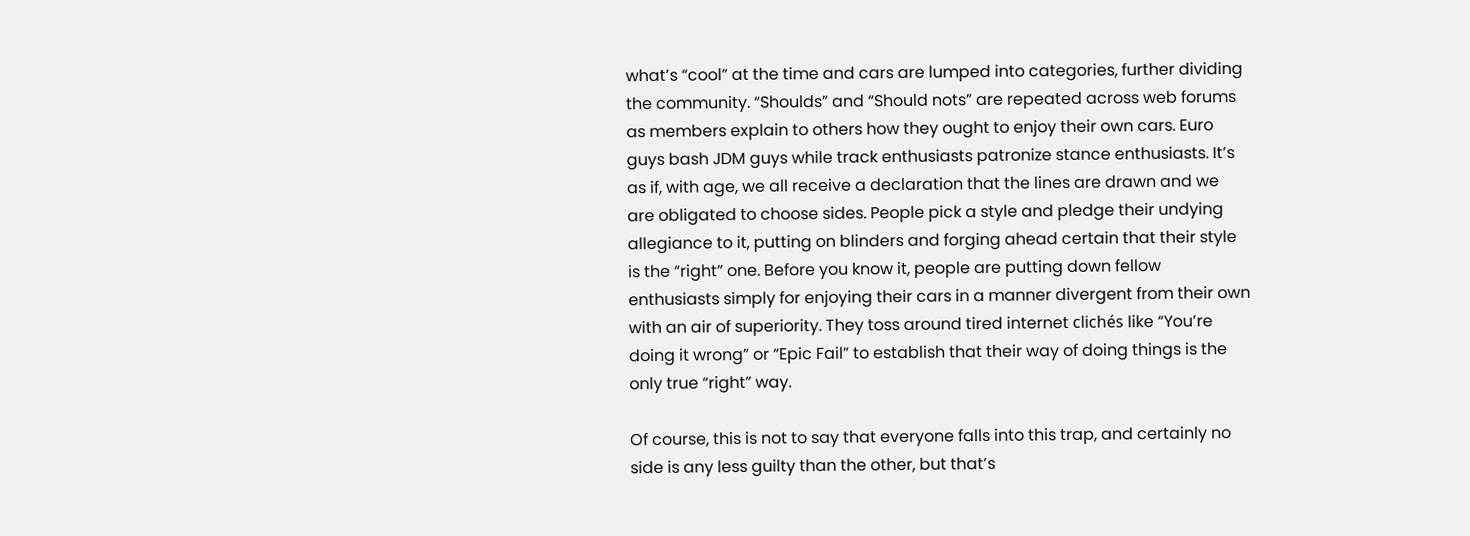what’s “cool” at the time and cars are lumped into categories, further dividing the community. “Shoulds” and “Should nots” are repeated across web forums as members explain to others how they ought to enjoy their own cars. Euro guys bash JDM guys while track enthusiasts patronize stance enthusiasts. It’s as if, with age, we all receive a declaration that the lines are drawn and we are obligated to choose sides. People pick a style and pledge their undying allegiance to it, putting on blinders and forging ahead certain that their style is the “right” one. Before you know it, people are putting down fellow enthusiasts simply for enjoying their cars in a manner divergent from their own with an air of superiority. They toss around tired internet clichés like “You’re doing it wrong” or “Epic Fail” to establish that their way of doing things is the only true “right” way.

Of course, this is not to say that everyone falls into this trap, and certainly no side is any less guilty than the other, but that’s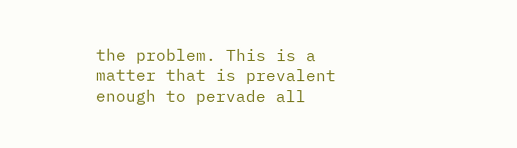the problem. This is a matter that is prevalent enough to pervade all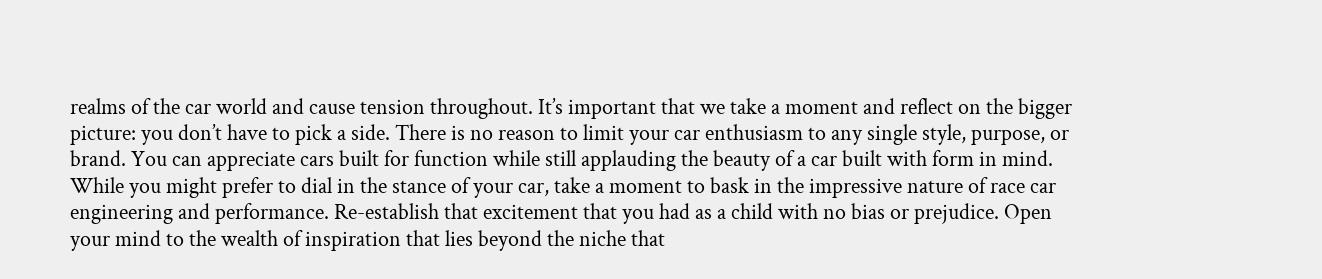realms of the car world and cause tension throughout. It’s important that we take a moment and reflect on the bigger picture: you don’t have to pick a side. There is no reason to limit your car enthusiasm to any single style, purpose, or brand. You can appreciate cars built for function while still applauding the beauty of a car built with form in mind. While you might prefer to dial in the stance of your car, take a moment to bask in the impressive nature of race car engineering and performance. Re-establish that excitement that you had as a child with no bias or prejudice. Open your mind to the wealth of inspiration that lies beyond the niche that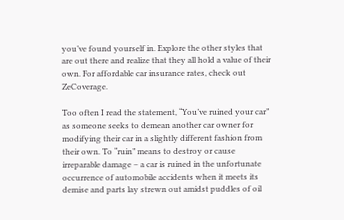you’ve found yourself in. Explore the other styles that are out there and realize that they all hold a value of their own. For affordable car insurance rates, check out ZeCoverage.

Too often I read the statement, “You’ve ruined your car” as someone seeks to demean another car owner for modifying their car in a slightly different fashion from their own. To “ruin” means to destroy or cause irreparable damage – a car is ruined in the unfortunate occurrence of automobile accidents when it meets its demise and parts lay strewn out amidst puddles of oil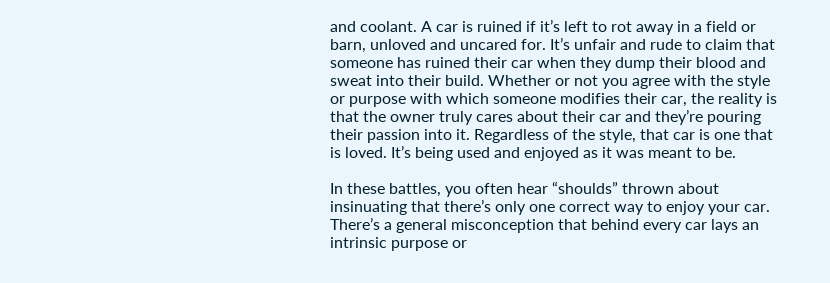and coolant. A car is ruined if it’s left to rot away in a field or barn, unloved and uncared for. It’s unfair and rude to claim that someone has ruined their car when they dump their blood and sweat into their build. Whether or not you agree with the style or purpose with which someone modifies their car, the reality is that the owner truly cares about their car and they’re pouring their passion into it. Regardless of the style, that car is one that is loved. It’s being used and enjoyed as it was meant to be.

In these battles, you often hear “shoulds” thrown about insinuating that there’s only one correct way to enjoy your car. There’s a general misconception that behind every car lays an intrinsic purpose or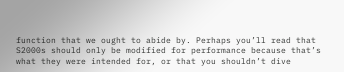function that we ought to abide by. Perhaps you’ll read that S2000s should only be modified for performance because that’s what they were intended for, or that you shouldn’t dive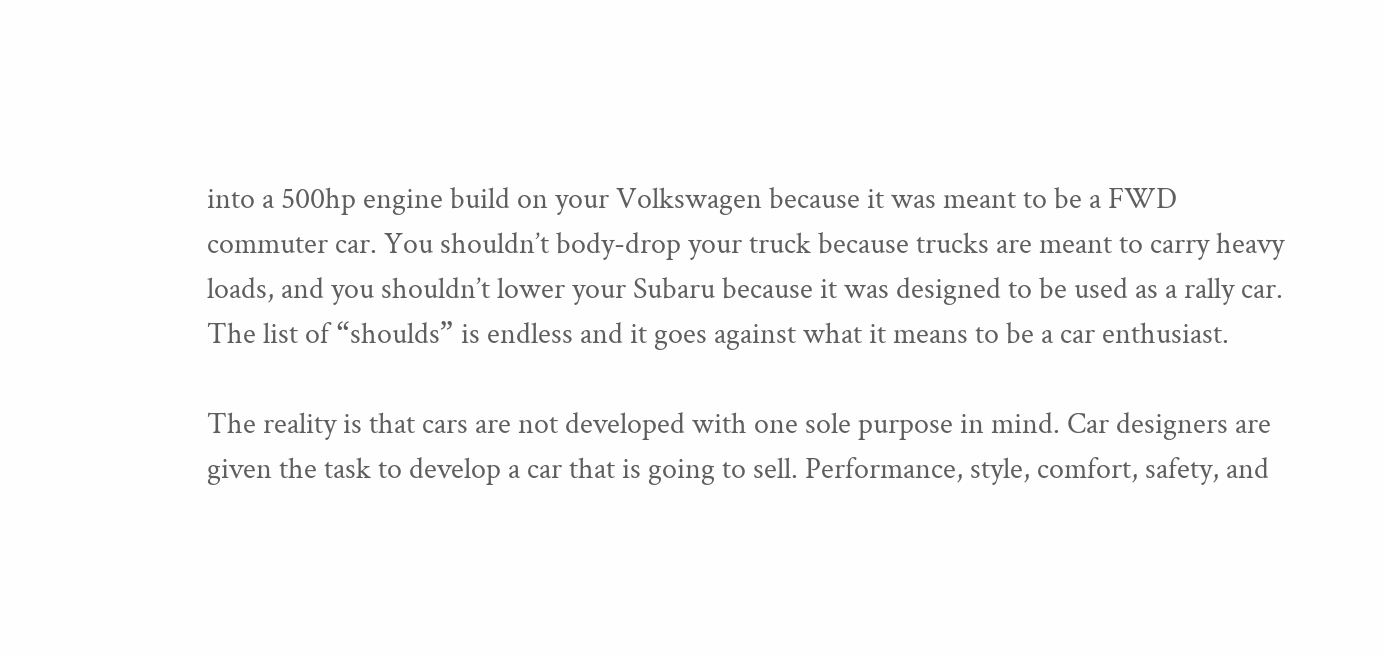into a 500hp engine build on your Volkswagen because it was meant to be a FWD commuter car. You shouldn’t body-drop your truck because trucks are meant to carry heavy loads, and you shouldn’t lower your Subaru because it was designed to be used as a rally car. The list of “shoulds” is endless and it goes against what it means to be a car enthusiast.

The reality is that cars are not developed with one sole purpose in mind. Car designers are given the task to develop a car that is going to sell. Performance, style, comfort, safety, and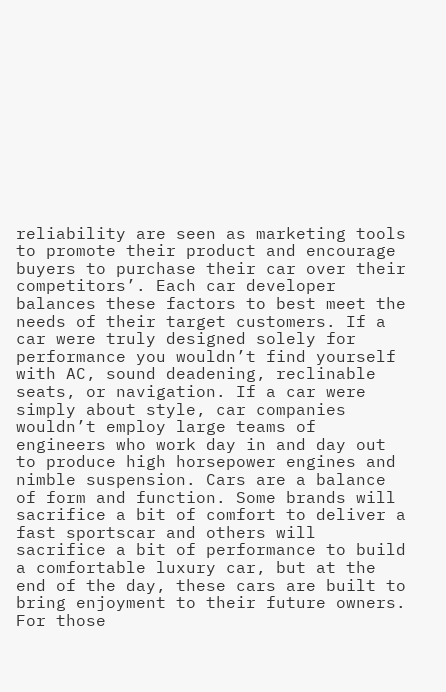reliability are seen as marketing tools to promote their product and encourage buyers to purchase their car over their competitors’. Each car developer balances these factors to best meet the needs of their target customers. If a car were truly designed solely for performance you wouldn’t find yourself with AC, sound deadening, reclinable seats, or navigation. If a car were simply about style, car companies wouldn’t employ large teams of engineers who work day in and day out to produce high horsepower engines and nimble suspension. Cars are a balance of form and function. Some brands will sacrifice a bit of comfort to deliver a fast sportscar and others will sacrifice a bit of performance to build a comfortable luxury car, but at the end of the day, these cars are built to bring enjoyment to their future owners. For those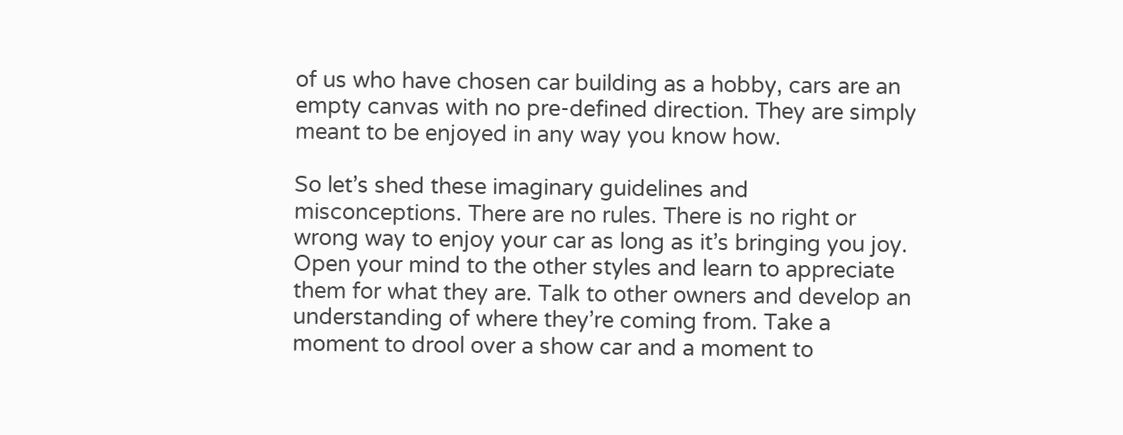of us who have chosen car building as a hobby, cars are an empty canvas with no pre-defined direction. They are simply meant to be enjoyed in any way you know how.

So let’s shed these imaginary guidelines and misconceptions. There are no rules. There is no right or wrong way to enjoy your car as long as it’s bringing you joy.  Open your mind to the other styles and learn to appreciate them for what they are. Talk to other owners and develop an understanding of where they’re coming from. Take a moment to drool over a show car and a moment to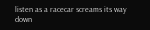listen as a racecar screams its way down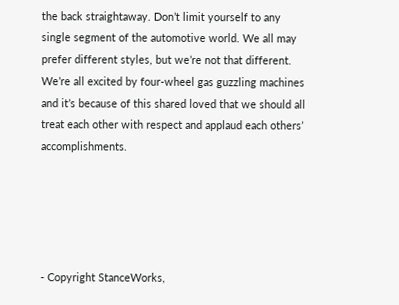the back straightaway. Don’t limit yourself to any single segment of the automotive world. We all may prefer different styles, but we’re not that different. We’re all excited by four-wheel gas guzzling machines and it’s because of this shared loved that we should all treat each other with respect and applaud each others’ accomplishments.





- Copyright StanceWorks,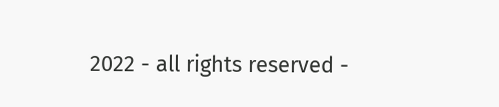2022 - all rights reserved -